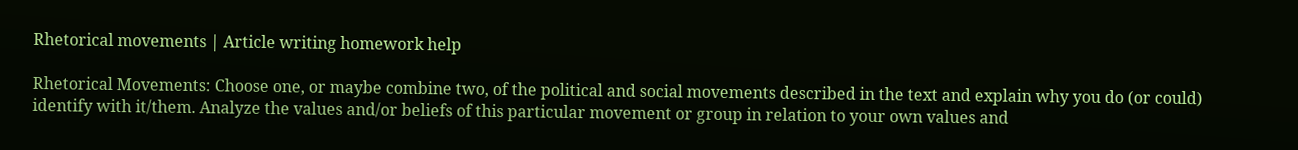Rhetorical movements | Article writing homework help

Rhetorical Movements: Choose one, or maybe combine two, of the political and social movements described in the text and explain why you do (or could) identify with it/them. Analyze the values and/or beliefs of this particular movement or group in relation to your own values and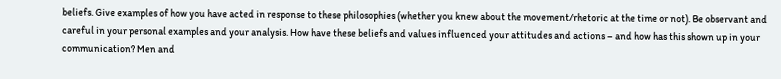beliefs. Give examples of how you have acted in response to these philosophies (whether you knew about the movement/rhetoric at the time or not). Be observant and careful in your personal examples and your analysis. How have these beliefs and values influenced your attitudes and actions – and how has this shown up in your communication? Men and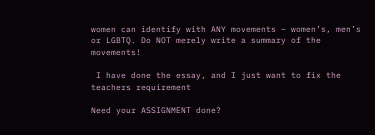women can identify with ANY movements – women’s, men’s or LGBTQ. Do NOT merely write a summary of the movements!

 I have done the essay, and I just want to fix the teachers requirement

Need your ASSIGNMENT done?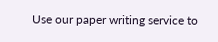Use our paper writing service to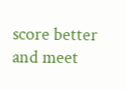score better and meet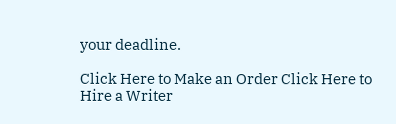your deadline.

Click Here to Make an Order Click Here to Hire a Writer